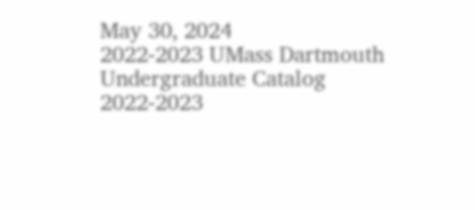May 30, 2024
2022-2023 UMass Dartmouth Undergraduate Catalog
2022-2023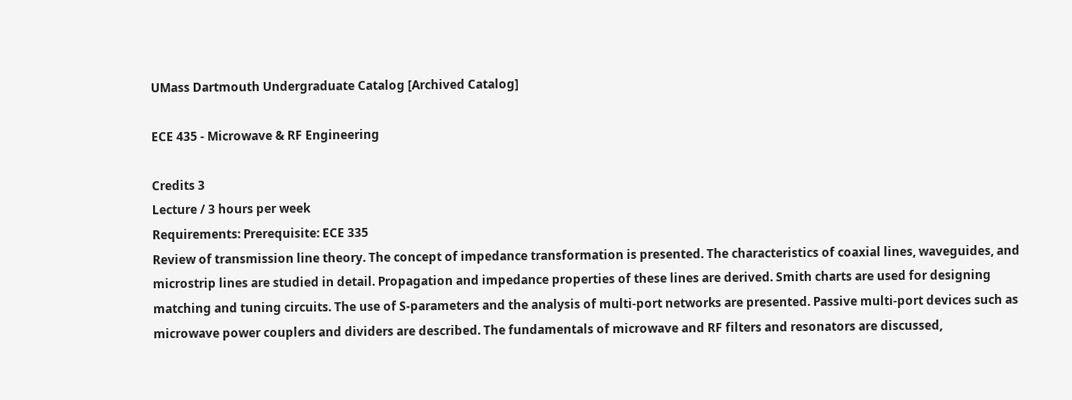UMass Dartmouth Undergraduate Catalog [Archived Catalog]

ECE 435 - Microwave & RF Engineering

Credits 3
Lecture / 3 hours per week
Requirements: Prerequisite: ECE 335
Review of transmission line theory. The concept of impedance transformation is presented. The characteristics of coaxial lines, waveguides, and microstrip lines are studied in detail. Propagation and impedance properties of these lines are derived. Smith charts are used for designing matching and tuning circuits. The use of S-parameters and the analysis of multi-port networks are presented. Passive multi-port devices such as microwave power couplers and dividers are described. The fundamentals of microwave and RF filters and resonators are discussed,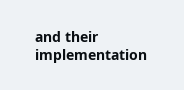and their implementation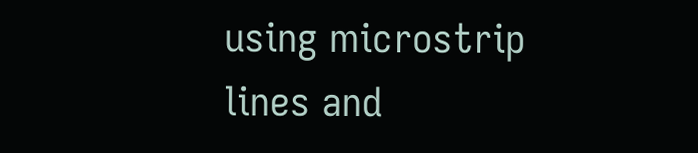using microstrip lines and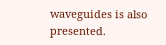waveguides is also presented.